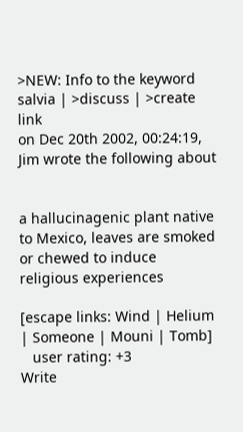>NEW: Info to the keyword salvia | >discuss | >create link
on Dec 20th 2002, 00:24:19, Jim wrote the following about


a hallucinagenic plant native to Mexico, leaves are smoked or chewed to induce religious experiences

[escape links: Wind | Helium | Someone | Mouni | Tomb]
   user rating: +3
Write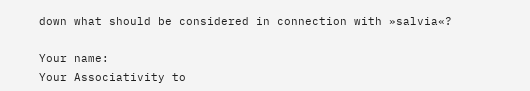down what should be considered in connection with »salvia«?

Your name:
Your Associativity to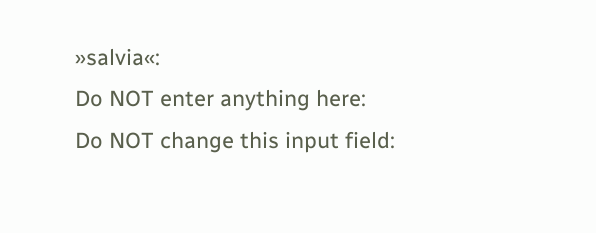»salvia«:
Do NOT enter anything here:
Do NOT change this input field: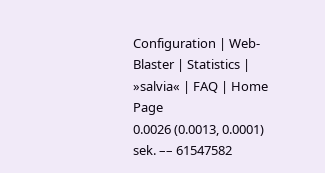Configuration | Web-Blaster | Statistics | »salvia« | FAQ | Home Page
0.0026 (0.0013, 0.0001) sek. –– 61547582